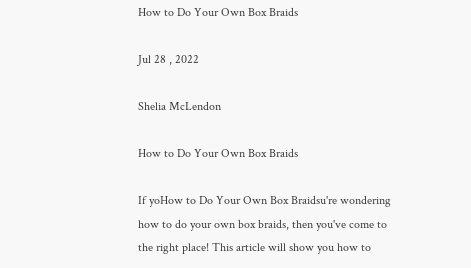How to Do Your Own Box Braids

Jul 28 , 2022

Shelia McLendon

How to Do Your Own Box Braids

If yoHow to Do Your Own Box Braidsu're wondering how to do your own box braids, then you've come to the right place! This article will show you how to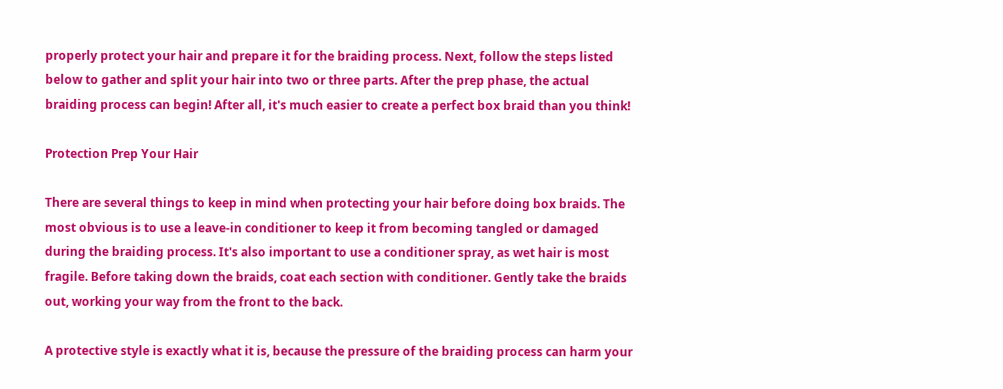properly protect your hair and prepare it for the braiding process. Next, follow the steps listed below to gather and split your hair into two or three parts. After the prep phase, the actual braiding process can begin! After all, it's much easier to create a perfect box braid than you think!

Protection Prep Your Hair

There are several things to keep in mind when protecting your hair before doing box braids. The most obvious is to use a leave-in conditioner to keep it from becoming tangled or damaged during the braiding process. It's also important to use a conditioner spray, as wet hair is most fragile. Before taking down the braids, coat each section with conditioner. Gently take the braids out, working your way from the front to the back.

A protective style is exactly what it is, because the pressure of the braiding process can harm your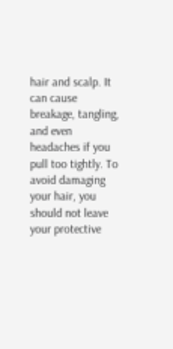hair and scalp. It can cause breakage, tangling, and even headaches if you pull too tightly. To avoid damaging your hair, you should not leave your protective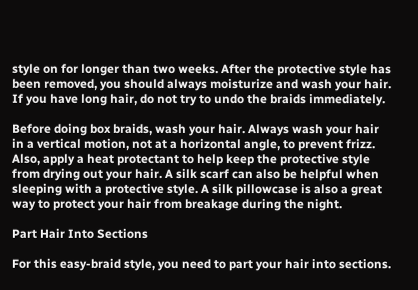style on for longer than two weeks. After the protective style has been removed, you should always moisturize and wash your hair. If you have long hair, do not try to undo the braids immediately.

Before doing box braids, wash your hair. Always wash your hair in a vertical motion, not at a horizontal angle, to prevent frizz. Also, apply a heat protectant to help keep the protective style from drying out your hair. A silk scarf can also be helpful when sleeping with a protective style. A silk pillowcase is also a great way to protect your hair from breakage during the night.

Part Hair Into Sections

For this easy-braid style, you need to part your hair into sections.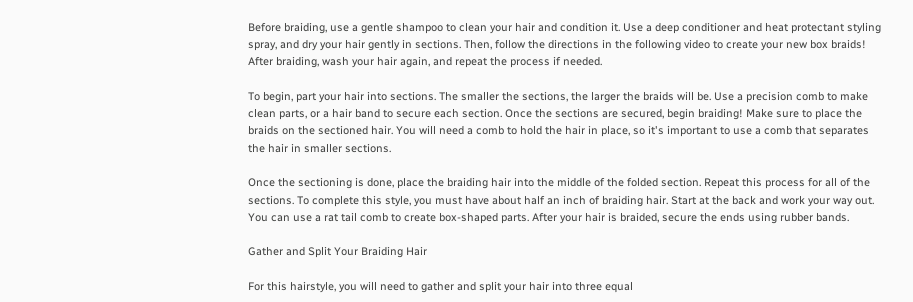Before braiding, use a gentle shampoo to clean your hair and condition it. Use a deep conditioner and heat protectant styling spray, and dry your hair gently in sections. Then, follow the directions in the following video to create your new box braids! After braiding, wash your hair again, and repeat the process if needed.

To begin, part your hair into sections. The smaller the sections, the larger the braids will be. Use a precision comb to make clean parts, or a hair band to secure each section. Once the sections are secured, begin braiding! Make sure to place the braids on the sectioned hair. You will need a comb to hold the hair in place, so it's important to use a comb that separates the hair in smaller sections.

Once the sectioning is done, place the braiding hair into the middle of the folded section. Repeat this process for all of the sections. To complete this style, you must have about half an inch of braiding hair. Start at the back and work your way out. You can use a rat tail comb to create box-shaped parts. After your hair is braided, secure the ends using rubber bands.

Gather and Split Your Braiding Hair

For this hairstyle, you will need to gather and split your hair into three equal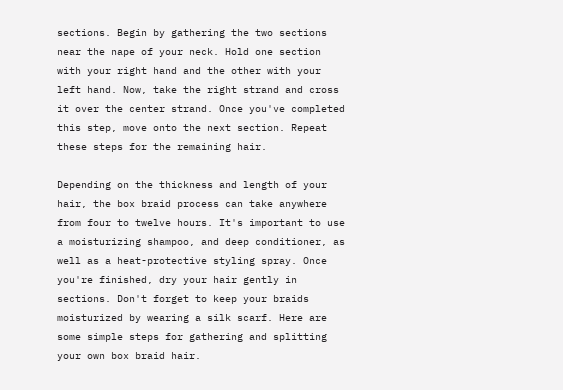sections. Begin by gathering the two sections near the nape of your neck. Hold one section with your right hand and the other with your left hand. Now, take the right strand and cross it over the center strand. Once you've completed this step, move onto the next section. Repeat these steps for the remaining hair.

Depending on the thickness and length of your hair, the box braid process can take anywhere from four to twelve hours. It's important to use a moisturizing shampoo, and deep conditioner, as well as a heat-protective styling spray. Once you're finished, dry your hair gently in sections. Don't forget to keep your braids moisturized by wearing a silk scarf. Here are some simple steps for gathering and splitting your own box braid hair.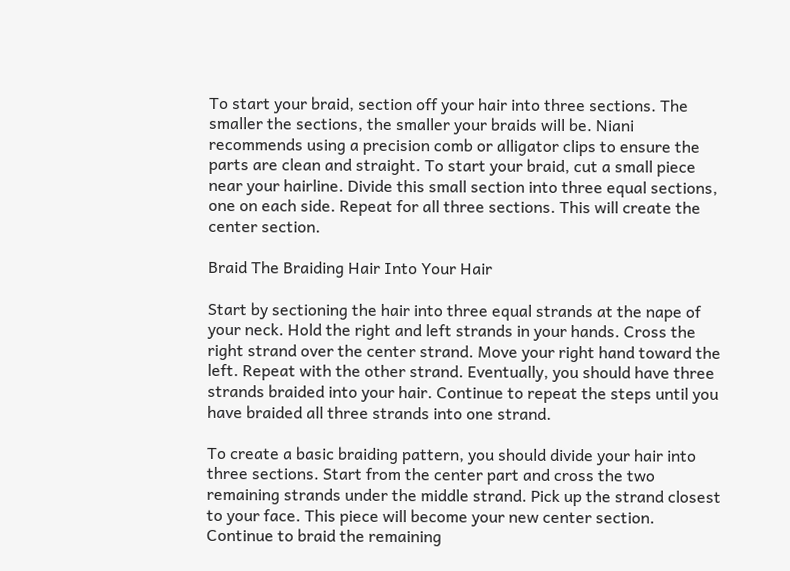To start your braid, section off your hair into three sections. The smaller the sections, the smaller your braids will be. Niani recommends using a precision comb or alligator clips to ensure the parts are clean and straight. To start your braid, cut a small piece near your hairline. Divide this small section into three equal sections, one on each side. Repeat for all three sections. This will create the center section.

Braid The Braiding Hair Into Your Hair

Start by sectioning the hair into three equal strands at the nape of your neck. Hold the right and left strands in your hands. Cross the right strand over the center strand. Move your right hand toward the left. Repeat with the other strand. Eventually, you should have three strands braided into your hair. Continue to repeat the steps until you have braided all three strands into one strand.

To create a basic braiding pattern, you should divide your hair into three sections. Start from the center part and cross the two remaining strands under the middle strand. Pick up the strand closest to your face. This piece will become your new center section. Continue to braid the remaining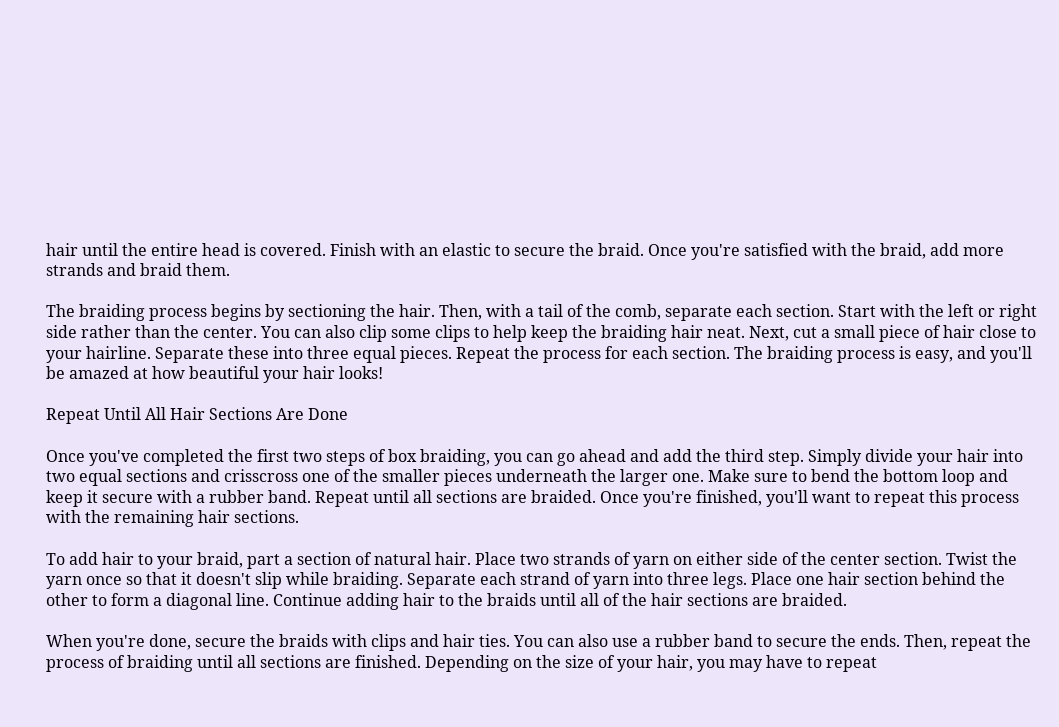hair until the entire head is covered. Finish with an elastic to secure the braid. Once you're satisfied with the braid, add more strands and braid them.

The braiding process begins by sectioning the hair. Then, with a tail of the comb, separate each section. Start with the left or right side rather than the center. You can also clip some clips to help keep the braiding hair neat. Next, cut a small piece of hair close to your hairline. Separate these into three equal pieces. Repeat the process for each section. The braiding process is easy, and you'll be amazed at how beautiful your hair looks!

Repeat Until All Hair Sections Are Done

Once you've completed the first two steps of box braiding, you can go ahead and add the third step. Simply divide your hair into two equal sections and crisscross one of the smaller pieces underneath the larger one. Make sure to bend the bottom loop and keep it secure with a rubber band. Repeat until all sections are braided. Once you're finished, you'll want to repeat this process with the remaining hair sections.

To add hair to your braid, part a section of natural hair. Place two strands of yarn on either side of the center section. Twist the yarn once so that it doesn't slip while braiding. Separate each strand of yarn into three legs. Place one hair section behind the other to form a diagonal line. Continue adding hair to the braids until all of the hair sections are braided.

When you're done, secure the braids with clips and hair ties. You can also use a rubber band to secure the ends. Then, repeat the process of braiding until all sections are finished. Depending on the size of your hair, you may have to repeat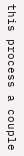this process a couple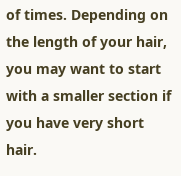of times. Depending on the length of your hair, you may want to start with a smaller section if you have very short hair.